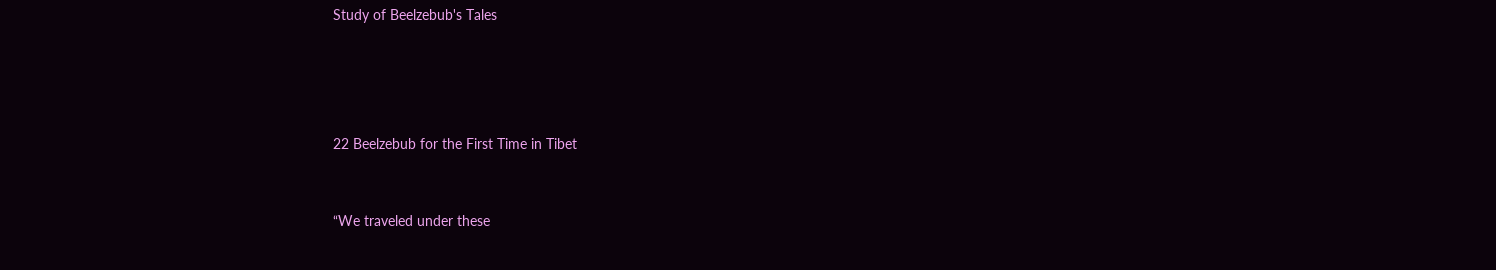Study of Beelzebub's Tales




22 Beelzebub for the First Time in Tibet


“We traveled under these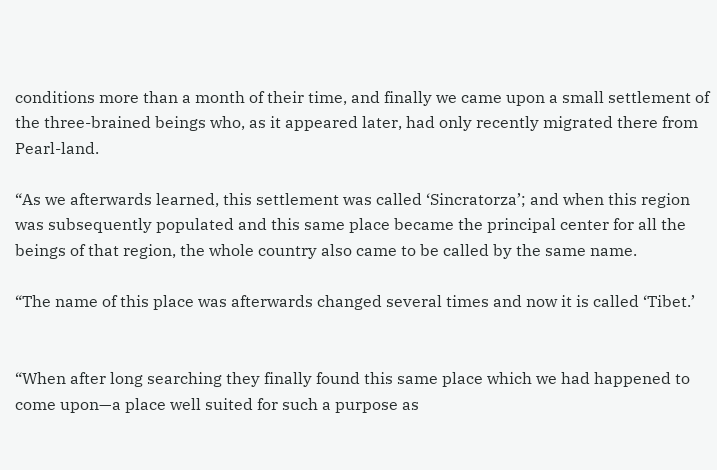conditions more than a month of their time, and finally we came upon a small settlement of the three-brained beings who, as it appeared later, had only recently migrated there from Pearl-land.

“As we afterwards learned, this settlement was called ‘Sincratorza’; and when this region was subsequently populated and this same place became the principal center for all the beings of that region, the whole country also came to be called by the same name.

“The name of this place was afterwards changed several times and now it is called ‘Tibet.’


“When after long searching they finally found this same place which we had happened to come upon—a place well suited for such a purpose as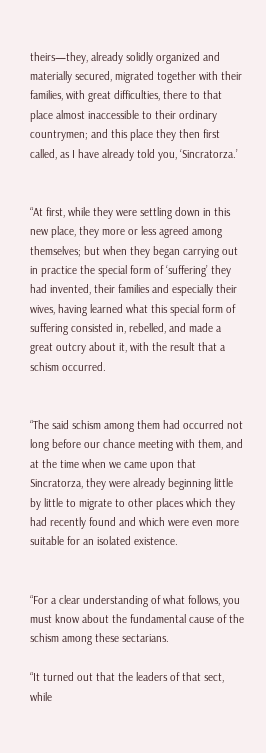theirs—they, already solidly organized and materially secured, migrated together with their families, with great difficulties, there to that place almost inaccessible to their ordinary countrymen; and this place they then first called, as I have already told you, ‘Sincratorza.’


“At first, while they were settling down in this new place, they more or less agreed among themselves; but when they began carrying out in practice the special form of ‘suffering’ they had invented, their families and especially their wives, having learned what this special form of suffering consisted in, rebelled, and made a great outcry about it, with the result that a schism occurred.


“The said schism among them had occurred not long before our chance meeting with them, and at the time when we came upon that Sincratorza, they were already beginning little by little to migrate to other places which they had recently found and which were even more suitable for an isolated existence.


“For a clear understanding of what follows, you must know about the fundamental cause of the schism among these sectarians.

“It turned out that the leaders of that sect, while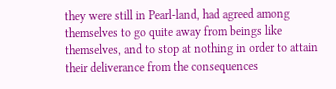they were still in Pearl-land, had agreed among themselves to go quite away from beings like themselves, and to stop at nothing in order to attain their deliverance from the consequences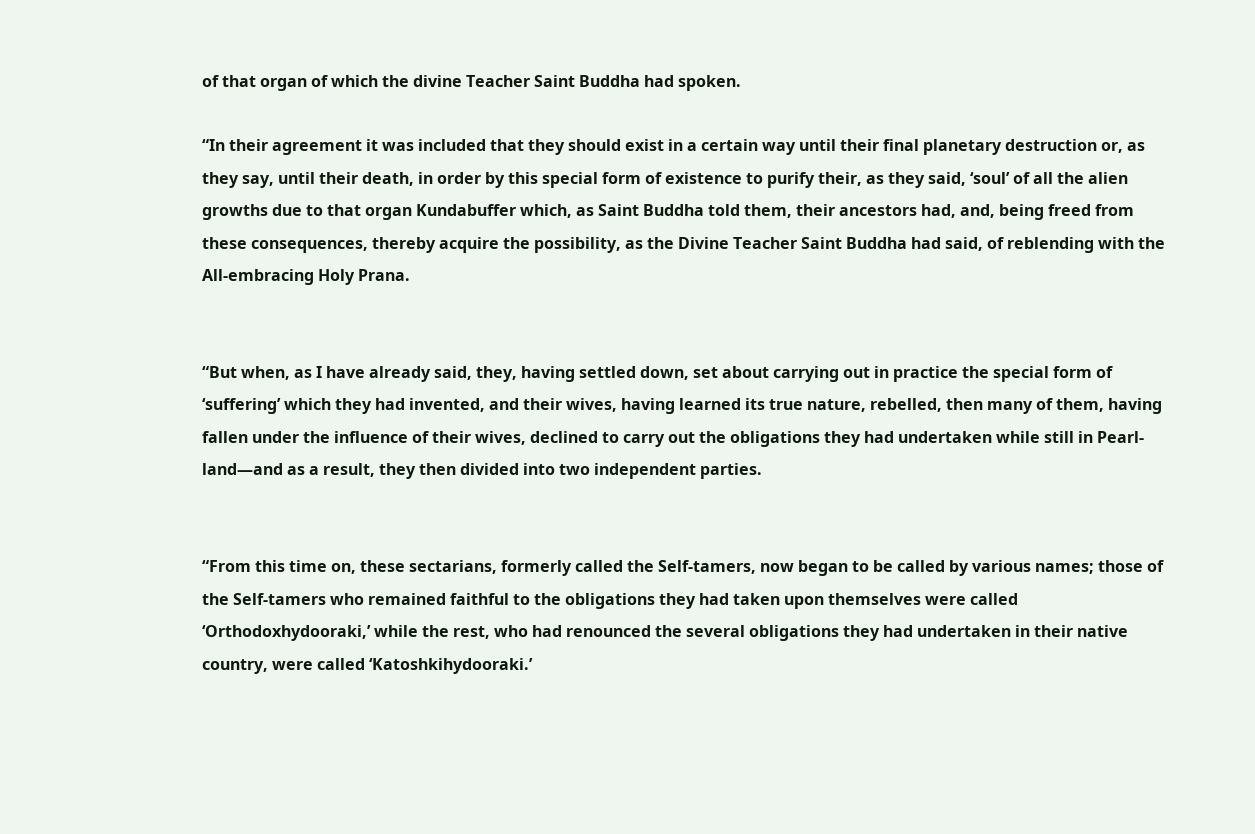of that organ of which the divine Teacher Saint Buddha had spoken.

“In their agreement it was included that they should exist in a certain way until their final planetary destruction or, as they say, until their death, in order by this special form of existence to purify their, as they said, ‘soul’ of all the alien growths due to that organ Kundabuffer which, as Saint Buddha told them, their ancestors had, and, being freed from these consequences, thereby acquire the possibility, as the Divine Teacher Saint Buddha had said, of reblending with the All-embracing Holy Prana.


“But when, as I have already said, they, having settled down, set about carrying out in practice the special form of ‘suffering’ which they had invented, and their wives, having learned its true nature, rebelled, then many of them, having fallen under the influence of their wives, declined to carry out the obligations they had undertaken while still in Pearl-land—and as a result, they then divided into two independent parties.


“From this time on, these sectarians, formerly called the Self-tamers, now began to be called by various names; those of the Self-tamers who remained faithful to the obligations they had taken upon themselves were called ‘Orthodoxhydooraki,’ while the rest, who had renounced the several obligations they had undertaken in their native country, were called ‘Katoshkihydooraki.’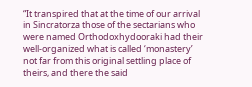“It transpired that at the time of our arrival in Sincratorza those of the sectarians who were named Orthodoxhydooraki had their well-organized what is called ‘monastery’ not far from this original settling place of theirs, and there the said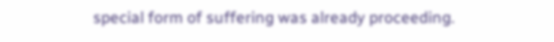special form of suffering was already proceeding.